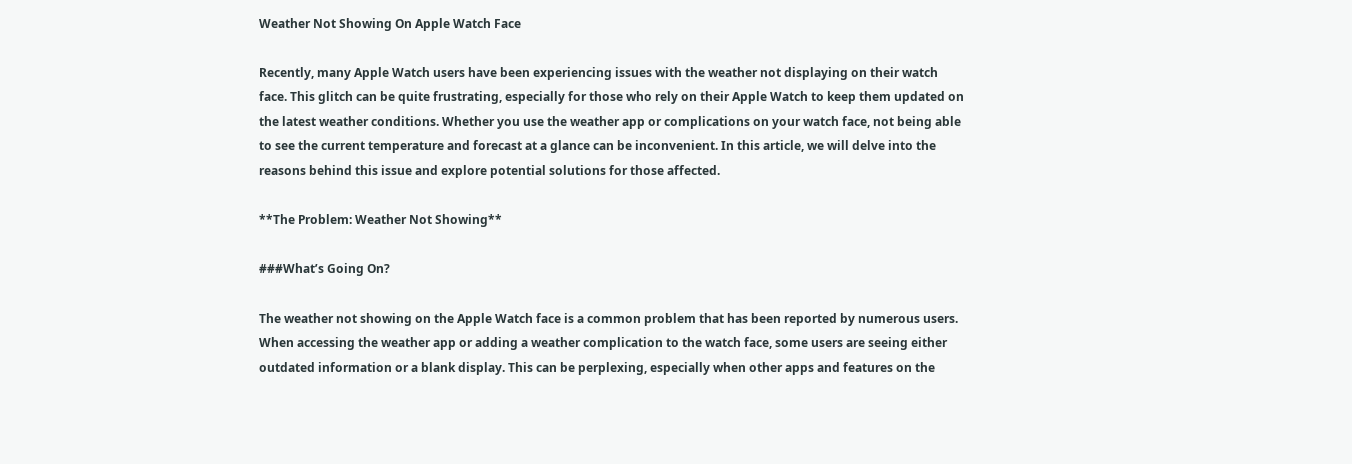Weather Not Showing On Apple Watch Face

Recently, many Apple Watch users have been experiencing issues with the weather not displaying on their watch face. This glitch can be quite frustrating, especially for those who rely on their Apple Watch to keep them updated on the latest weather conditions. Whether you use the weather app or complications on your watch face, not being able to see the current temperature and forecast at a glance can be inconvenient. In this article, we will delve into the reasons behind this issue and explore potential solutions for those affected.

**The Problem: Weather Not Showing**

###What’s Going On?

The weather not showing on the Apple Watch face is a common problem that has been reported by numerous users. When accessing the weather app or adding a weather complication to the watch face, some users are seeing either outdated information or a blank display. This can be perplexing, especially when other apps and features on the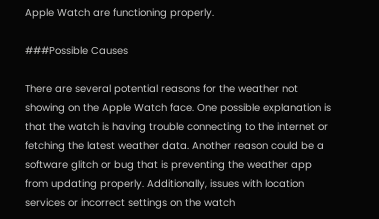Apple Watch are functioning properly.

###Possible Causes

There are several potential reasons for the weather not showing on the Apple Watch face. One possible explanation is that the watch is having trouble connecting to the internet or fetching the latest weather data. Another reason could be a software glitch or bug that is preventing the weather app from updating properly. Additionally, issues with location services or incorrect settings on the watch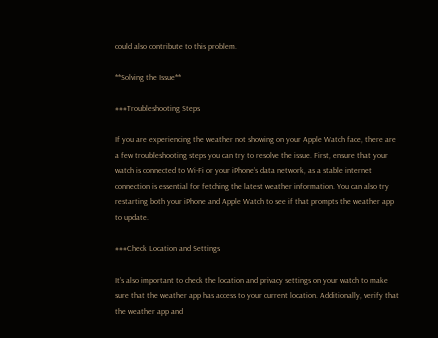could also contribute to this problem.

**Solving the Issue**

###Troubleshooting Steps

If you are experiencing the weather not showing on your Apple Watch face, there are a few troubleshooting steps you can try to resolve the issue. First, ensure that your watch is connected to Wi-Fi or your iPhone’s data network, as a stable internet connection is essential for fetching the latest weather information. You can also try restarting both your iPhone and Apple Watch to see if that prompts the weather app to update.

###Check Location and Settings

It’s also important to check the location and privacy settings on your watch to make sure that the weather app has access to your current location. Additionally, verify that the weather app and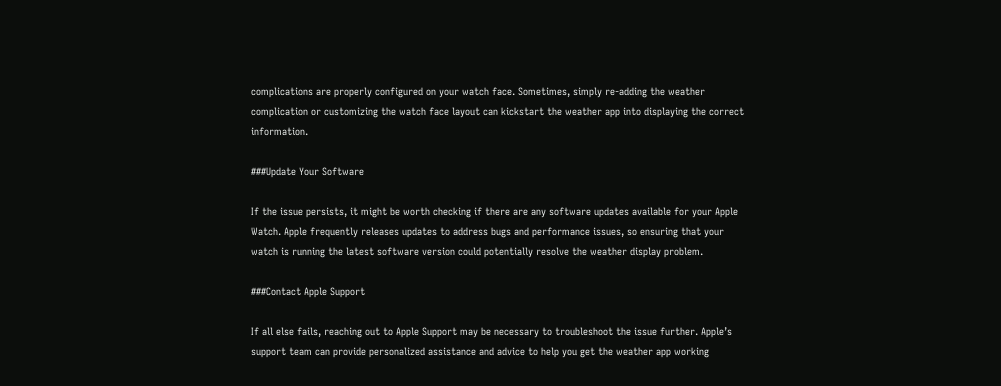complications are properly configured on your watch face. Sometimes, simply re-adding the weather complication or customizing the watch face layout can kickstart the weather app into displaying the correct information.

###Update Your Software

If the issue persists, it might be worth checking if there are any software updates available for your Apple Watch. Apple frequently releases updates to address bugs and performance issues, so ensuring that your watch is running the latest software version could potentially resolve the weather display problem.

###Contact Apple Support

If all else fails, reaching out to Apple Support may be necessary to troubleshoot the issue further. Apple’s support team can provide personalized assistance and advice to help you get the weather app working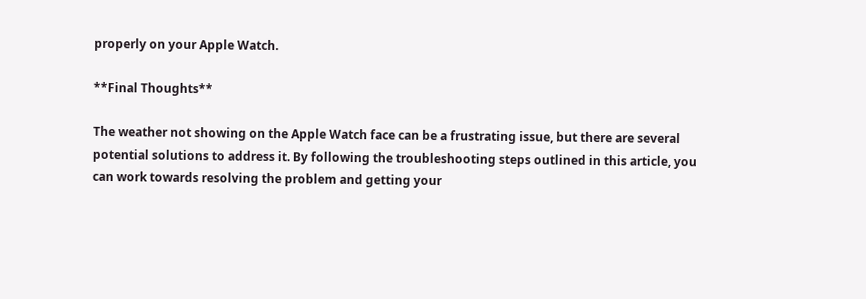properly on your Apple Watch.

**Final Thoughts**

The weather not showing on the Apple Watch face can be a frustrating issue, but there are several potential solutions to address it. By following the troubleshooting steps outlined in this article, you can work towards resolving the problem and getting your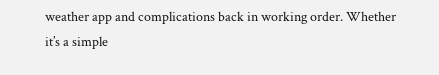weather app and complications back in working order. Whether it’s a simple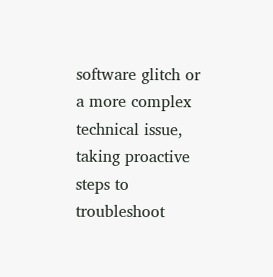software glitch or a more complex technical issue, taking proactive steps to troubleshoot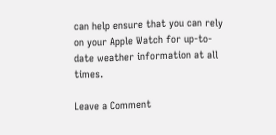can help ensure that you can rely on your Apple Watch for up-to-date weather information at all times.

Leave a Comment